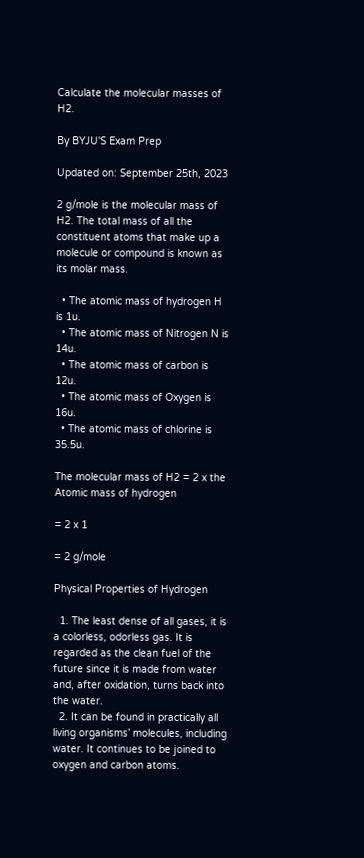Calculate the molecular masses of H2.

By BYJU'S Exam Prep

Updated on: September 25th, 2023

2 g/mole is the molecular mass of H2. The total mass of all the constituent atoms that make up a molecule or compound is known as its molar mass.

  • The atomic mass of hydrogen H is 1u.
  • The atomic mass of Nitrogen N is 14u.
  • The atomic mass of carbon is 12u.
  • The atomic mass of Oxygen is 16u.
  • The atomic mass of chlorine is 35.5u.

The molecular mass of H2 = 2 x the Atomic mass of hydrogen

= 2 x 1

= 2 g/mole

Physical Properties of Hydrogen

  1. The least dense of all gases, it is a colorless, odorless gas. It is regarded as the clean fuel of the future since it is made from water and, after oxidation, turns back into the water.
  2. It can be found in practically all living organisms’ molecules, including water. It continues to be joined to oxygen and carbon atoms.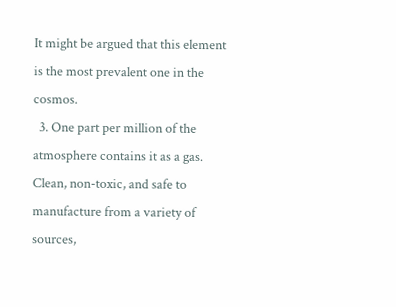It might be argued that this element is the most prevalent one in the cosmos.
  3. One part per million of the atmosphere contains it as a gas. Clean, non-toxic, and safe to manufacture from a variety of sources,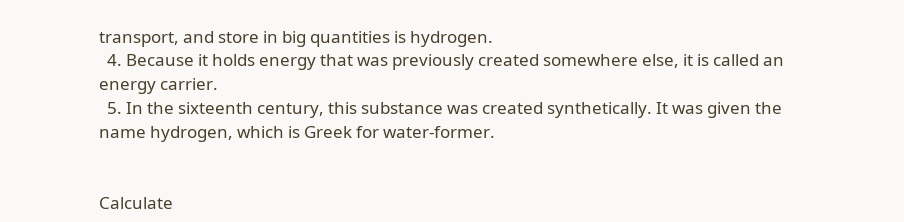transport, and store in big quantities is hydrogen.
  4. Because it holds energy that was previously created somewhere else, it is called an energy carrier.
  5. In the sixteenth century, this substance was created synthetically. It was given the name hydrogen, which is Greek for water-former.


Calculate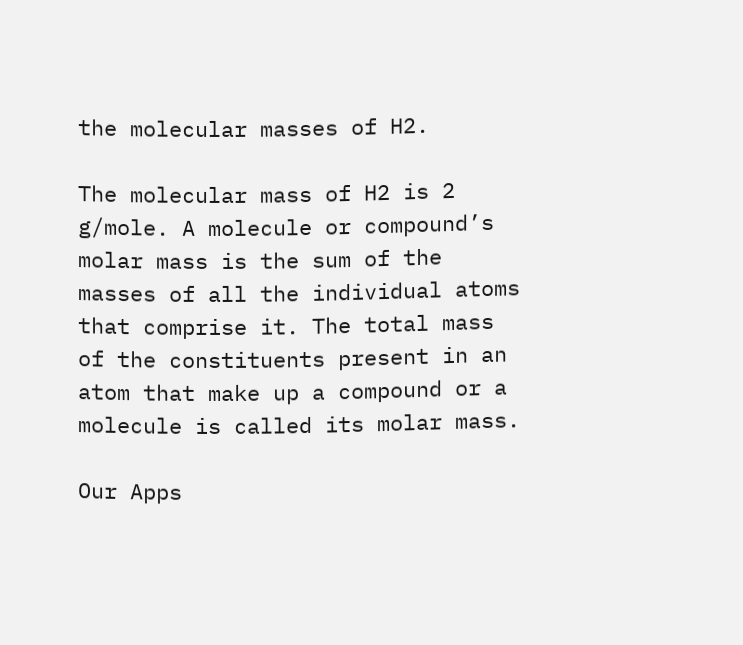the molecular masses of H2.

The molecular mass of H2 is 2 g/mole. A molecule or compound’s molar mass is the sum of the masses of all the individual atoms that comprise it. The total mass of the constituents present in an atom that make up a compound or a molecule is called its molar mass.

Our Apps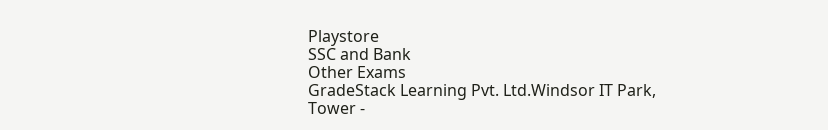Playstore
SSC and Bank
Other Exams
GradeStack Learning Pvt. Ltd.Windsor IT Park, Tower -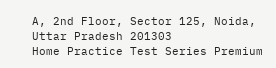A, 2nd Floor, Sector 125, Noida, Uttar Pradesh 201303
Home Practice Test Series Premium